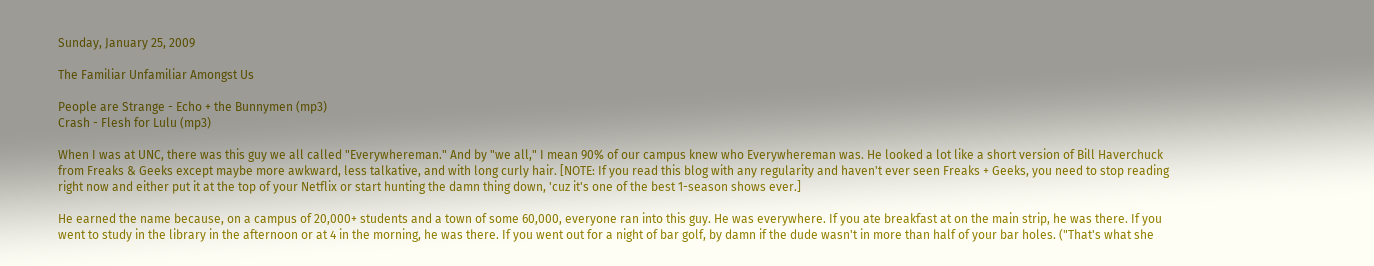Sunday, January 25, 2009

The Familiar Unfamiliar Amongst Us

People are Strange - Echo + the Bunnymen (mp3)
Crash - Flesh for Lulu (mp3)

When I was at UNC, there was this guy we all called "Everywhereman." And by "we all," I mean 90% of our campus knew who Everywhereman was. He looked a lot like a short version of Bill Haverchuck from Freaks & Geeks except maybe more awkward, less talkative, and with long curly hair. [NOTE: If you read this blog with any regularity and haven't ever seen Freaks + Geeks, you need to stop reading right now and either put it at the top of your Netflix or start hunting the damn thing down, 'cuz it's one of the best 1-season shows ever.]

He earned the name because, on a campus of 20,000+ students and a town of some 60,000, everyone ran into this guy. He was everywhere. If you ate breakfast at on the main strip, he was there. If you went to study in the library in the afternoon or at 4 in the morning, he was there. If you went out for a night of bar golf, by damn if the dude wasn't in more than half of your bar holes. ("That's what she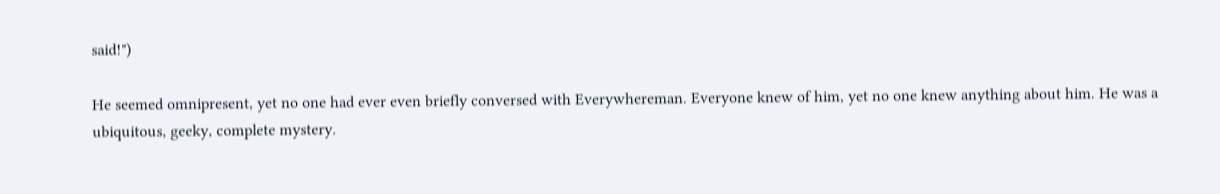said!")

He seemed omnipresent, yet no one had ever even briefly conversed with Everywhereman. Everyone knew of him, yet no one knew anything about him. He was a ubiquitous, geeky, complete mystery.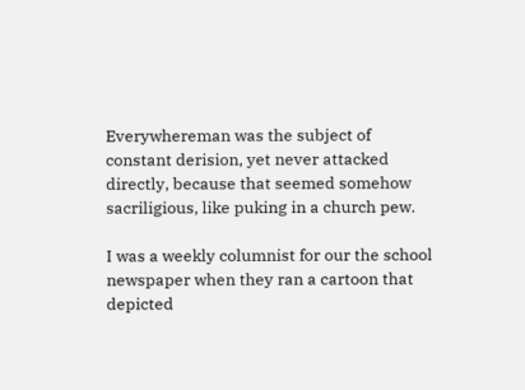Everywhereman was the subject of constant derision, yet never attacked directly, because that seemed somehow sacriligious, like puking in a church pew.

I was a weekly columnist for our the school newspaper when they ran a cartoon that depicted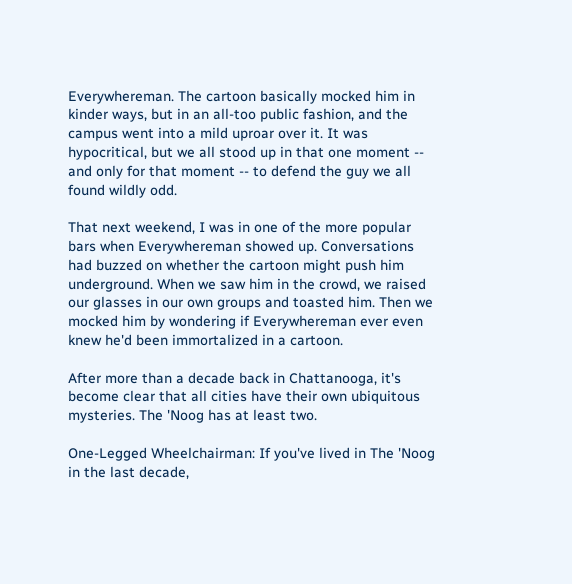Everywhereman. The cartoon basically mocked him in kinder ways, but in an all-too public fashion, and the campus went into a mild uproar over it. It was hypocritical, but we all stood up in that one moment -- and only for that moment -- to defend the guy we all found wildly odd.

That next weekend, I was in one of the more popular bars when Everywhereman showed up. Conversations had buzzed on whether the cartoon might push him underground. When we saw him in the crowd, we raised our glasses in our own groups and toasted him. Then we mocked him by wondering if Everywhereman ever even knew he'd been immortalized in a cartoon.

After more than a decade back in Chattanooga, it's become clear that all cities have their own ubiquitous mysteries. The 'Noog has at least two.

One-Legged Wheelchairman: If you've lived in The 'Noog in the last decade,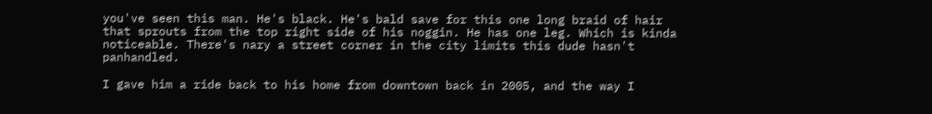you've seen this man. He's black. He's bald save for this one long braid of hair that sprouts from the top right side of his noggin. He has one leg. Which is kinda noticeable. There's nary a street corner in the city limits this dude hasn't panhandled.

I gave him a ride back to his home from downtown back in 2005, and the way I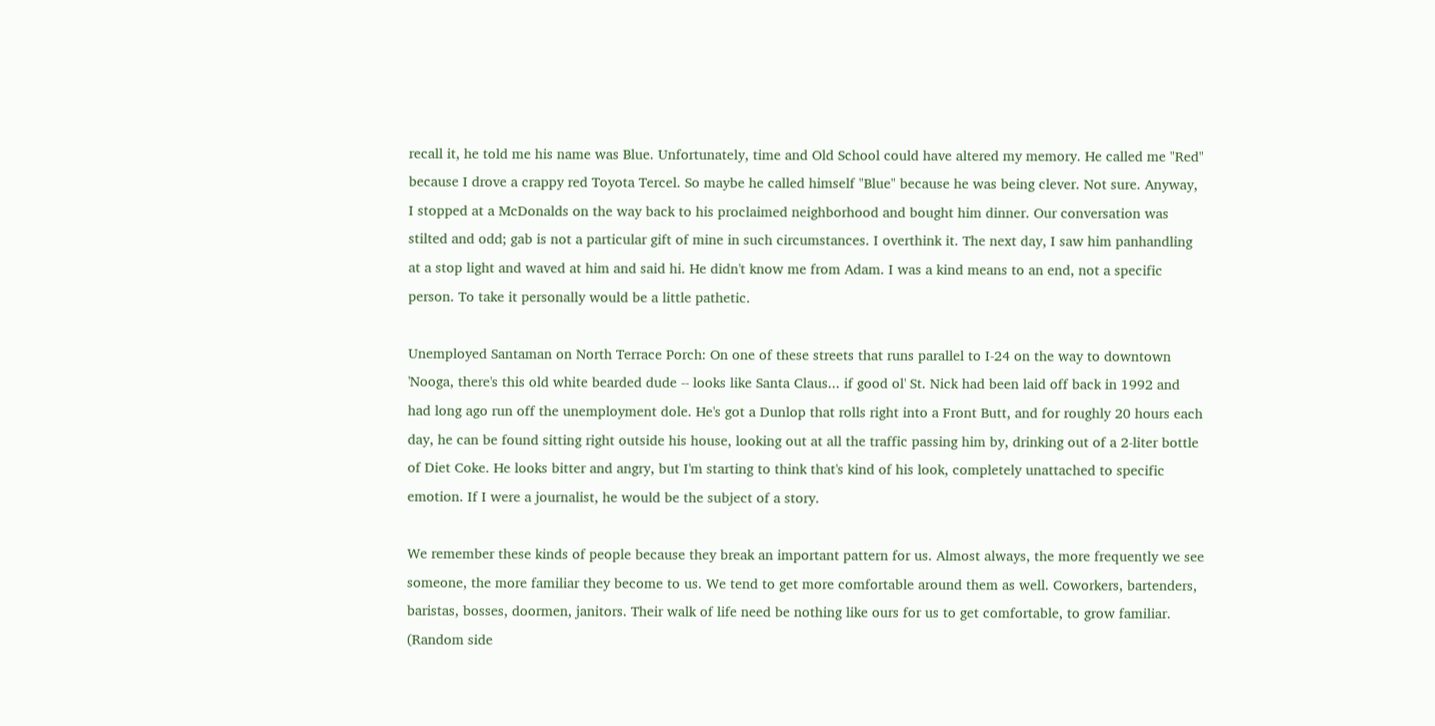recall it, he told me his name was Blue. Unfortunately, time and Old School could have altered my memory. He called me "Red" because I drove a crappy red Toyota Tercel. So maybe he called himself "Blue" because he was being clever. Not sure. Anyway, I stopped at a McDonalds on the way back to his proclaimed neighborhood and bought him dinner. Our conversation was stilted and odd; gab is not a particular gift of mine in such circumstances. I overthink it. The next day, I saw him panhandling at a stop light and waved at him and said hi. He didn't know me from Adam. I was a kind means to an end, not a specific person. To take it personally would be a little pathetic.

Unemployed Santaman on North Terrace Porch: On one of these streets that runs parallel to I-24 on the way to downtown 'Nooga, there's this old white bearded dude -- looks like Santa Claus... if good ol' St. Nick had been laid off back in 1992 and had long ago run off the unemployment dole. He's got a Dunlop that rolls right into a Front Butt, and for roughly 20 hours each day, he can be found sitting right outside his house, looking out at all the traffic passing him by, drinking out of a 2-liter bottle of Diet Coke. He looks bitter and angry, but I'm starting to think that's kind of his look, completely unattached to specific emotion. If I were a journalist, he would be the subject of a story.

We remember these kinds of people because they break an important pattern for us. Almost always, the more frequently we see someone, the more familiar they become to us. We tend to get more comfortable around them as well. Coworkers, bartenders, baristas, bosses, doormen, janitors. Their walk of life need be nothing like ours for us to get comfortable, to grow familiar. (Random side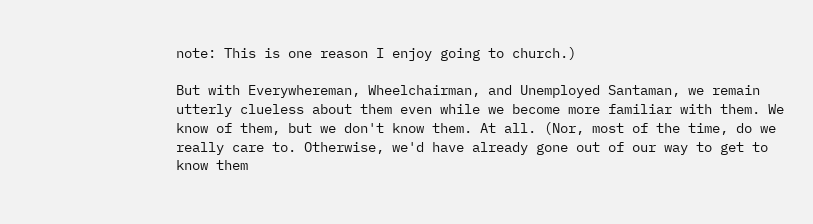note: This is one reason I enjoy going to church.)

But with Everywhereman, Wheelchairman, and Unemployed Santaman, we remain utterly clueless about them even while we become more familiar with them. We know of them, but we don't know them. At all. (Nor, most of the time, do we really care to. Otherwise, we'd have already gone out of our way to get to know them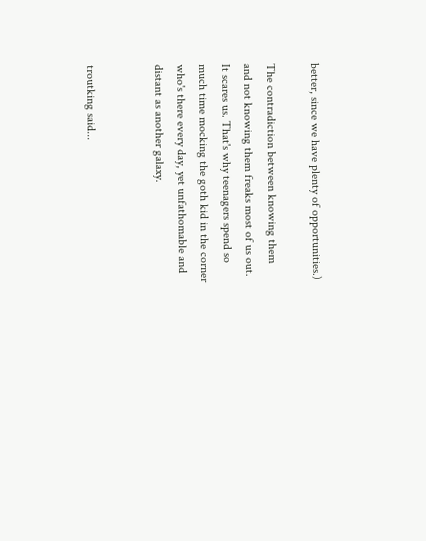better, since we have plenty of opportunities.)

The contradiction between knowing them and not knowing them freaks most of us out. It scares us. That's why teenagers spend so much time mocking the goth kid in the corner who's there every day, yet unfathomable and distant as another galaxy.


troutking said...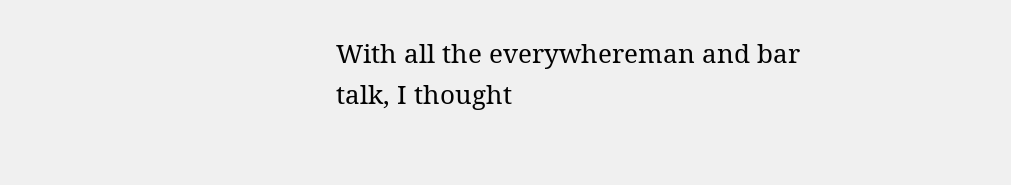With all the everywhereman and bar talk, I thought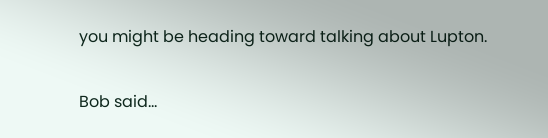you might be heading toward talking about Lupton.

Bob said...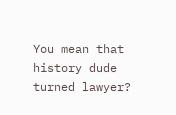You mean that history dude turned lawyer?